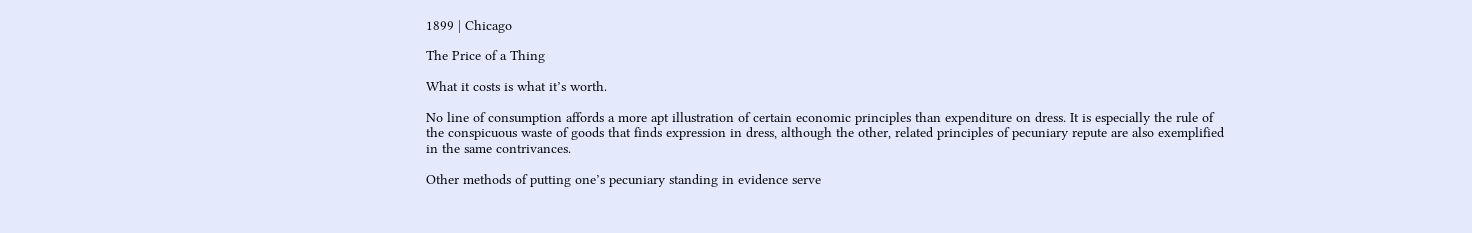1899 | Chicago

The Price of a Thing

What it costs is what it’s worth.

No line of consumption affords a more apt illustration of certain economic principles than expenditure on dress. It is especially the rule of the conspicuous waste of goods that finds expression in dress, although the other, related principles of pecuniary repute are also exemplified in the same contrivances.

Other methods of putting one’s pecuniary standing in evidence serve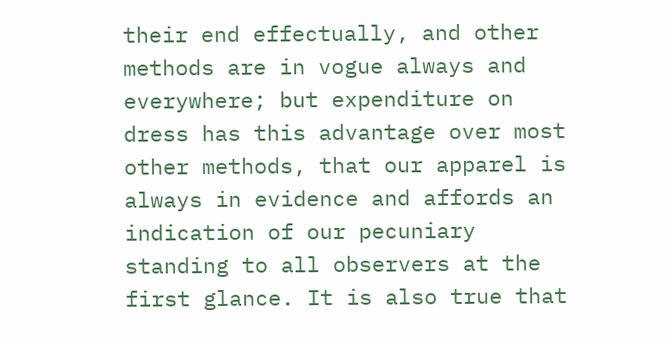their end effectually, and other methods are in vogue always and everywhere; but expenditure on dress has this advantage over most other methods, that our apparel is always in evidence and affords an indication of our pecuniary standing to all observers at the first glance. It is also true that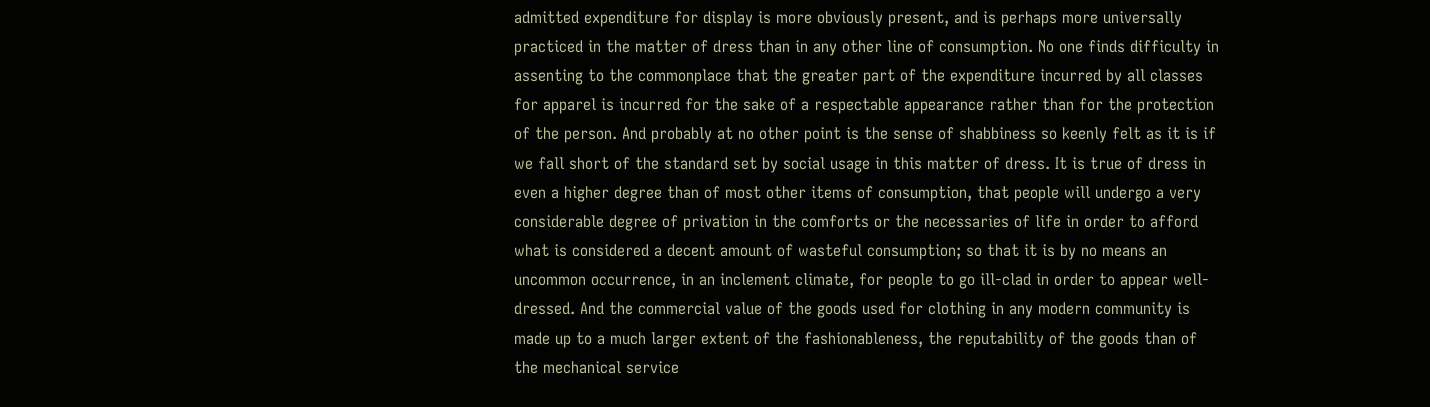admitted expenditure for display is more obviously present, and is perhaps more universally practiced in the matter of dress than in any other line of consumption. No one finds difficulty in assenting to the commonplace that the greater part of the expenditure incurred by all classes for apparel is incurred for the sake of a respectable appearance rather than for the protection of the person. And probably at no other point is the sense of shabbiness so keenly felt as it is if we fall short of the standard set by social usage in this matter of dress. It is true of dress in even a higher degree than of most other items of consumption, that people will undergo a very considerable degree of privation in the comforts or the necessaries of life in order to afford what is considered a decent amount of wasteful consumption; so that it is by no means an uncommon occurrence, in an inclement climate, for people to go ill-clad in order to appear well-dressed. And the commercial value of the goods used for clothing in any modern community is made up to a much larger extent of the fashionableness, the reputability of the goods than of the mechanical service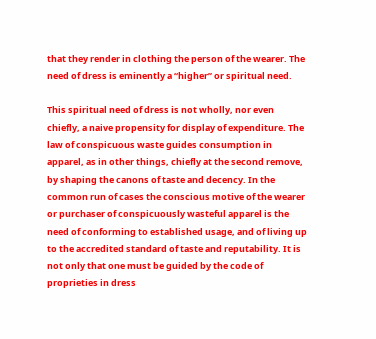that they render in clothing the person of the wearer. The need of dress is eminently a “higher” or spiritual need.

This spiritual need of dress is not wholly, nor even chiefly, a naive propensity for display of expenditure. The law of conspicuous waste guides consumption in apparel, as in other things, chiefly at the second remove, by shaping the canons of taste and decency. In the common run of cases the conscious motive of the wearer or purchaser of conspicuously wasteful apparel is the need of conforming to established usage, and of living up to the accredited standard of taste and reputability. It is not only that one must be guided by the code of proprieties in dress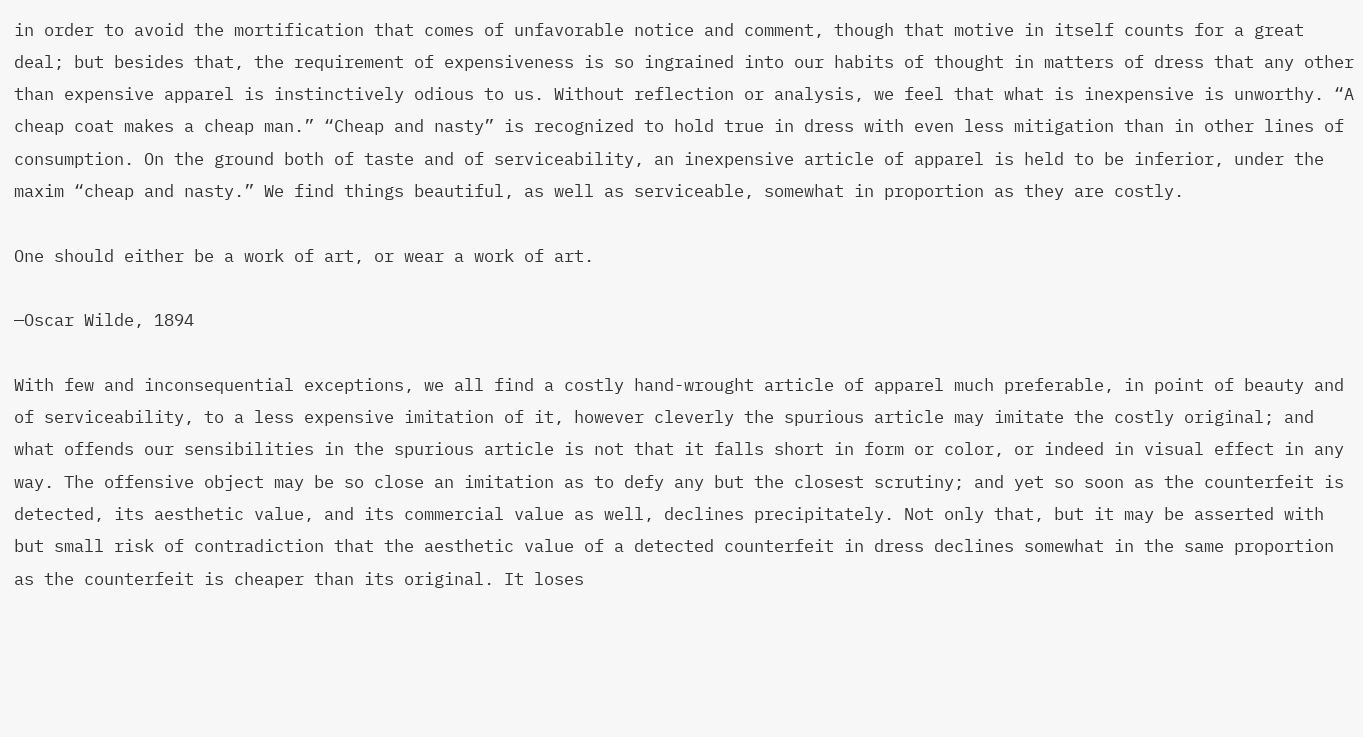in order to avoid the mortification that comes of unfavorable notice and comment, though that motive in itself counts for a great deal; but besides that, the requirement of expensiveness is so ingrained into our habits of thought in matters of dress that any other than expensive apparel is instinctively odious to us. Without reflection or analysis, we feel that what is inexpensive is unworthy. “A cheap coat makes a cheap man.” “Cheap and nasty” is recognized to hold true in dress with even less mitigation than in other lines of consumption. On the ground both of taste and of serviceability, an inexpensive article of apparel is held to be inferior, under the maxim “cheap and nasty.” We find things beautiful, as well as serviceable, somewhat in proportion as they are costly.

One should either be a work of art, or wear a work of art.

—Oscar Wilde, 1894

With few and inconsequential exceptions, we all find a costly hand-wrought article of apparel much preferable, in point of beauty and of serviceability, to a less expensive imitation of it, however cleverly the spurious article may imitate the costly original; and what offends our sensibilities in the spurious article is not that it falls short in form or color, or indeed in visual effect in any way. The offensive object may be so close an imitation as to defy any but the closest scrutiny; and yet so soon as the counterfeit is detected, its aesthetic value, and its commercial value as well, declines precipitately. Not only that, but it may be asserted with but small risk of contradiction that the aesthetic value of a detected counterfeit in dress declines somewhat in the same proportion as the counterfeit is cheaper than its original. It loses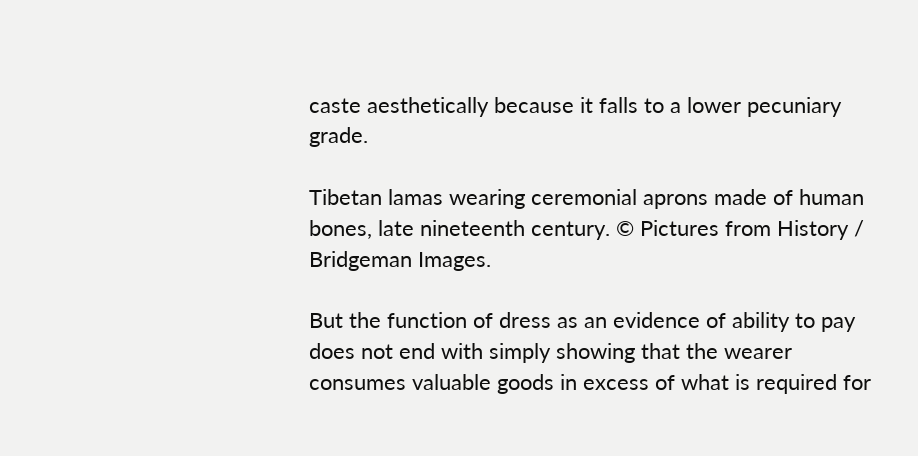caste aesthetically because it falls to a lower pecuniary grade.

Tibetan lamas wearing ceremonial aprons made of human bones, late nineteenth century. © Pictures from History / Bridgeman Images.

But the function of dress as an evidence of ability to pay does not end with simply showing that the wearer consumes valuable goods in excess of what is required for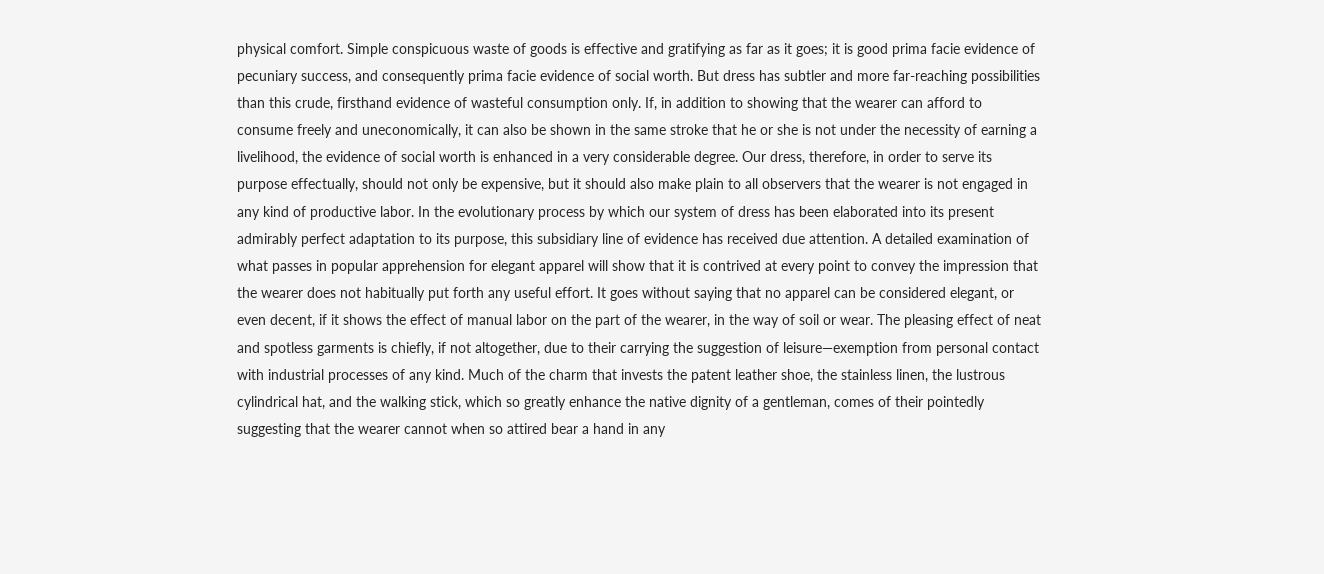physical comfort. Simple conspicuous waste of goods is effective and gratifying as far as it goes; it is good prima facie evidence of pecuniary success, and consequently prima facie evidence of social worth. But dress has subtler and more far-reaching possibilities than this crude, firsthand evidence of wasteful consumption only. If, in addition to showing that the wearer can afford to consume freely and uneconomically, it can also be shown in the same stroke that he or she is not under the necessity of earning a livelihood, the evidence of social worth is enhanced in a very considerable degree. Our dress, therefore, in order to serve its purpose effectually, should not only be expensive, but it should also make plain to all observers that the wearer is not engaged in any kind of productive labor. In the evolutionary process by which our system of dress has been elaborated into its present admirably perfect adaptation to its purpose, this subsidiary line of evidence has received due attention. A detailed examination of what passes in popular apprehension for elegant apparel will show that it is contrived at every point to convey the impression that the wearer does not habitually put forth any useful effort. It goes without saying that no apparel can be considered elegant, or even decent, if it shows the effect of manual labor on the part of the wearer, in the way of soil or wear. The pleasing effect of neat and spotless garments is chiefly, if not altogether, due to their carrying the suggestion of leisure—exemption from personal contact with industrial processes of any kind. Much of the charm that invests the patent leather shoe, the stainless linen, the lustrous cylindrical hat, and the walking stick, which so greatly enhance the native dignity of a gentleman, comes of their pointedly suggesting that the wearer cannot when so attired bear a hand in any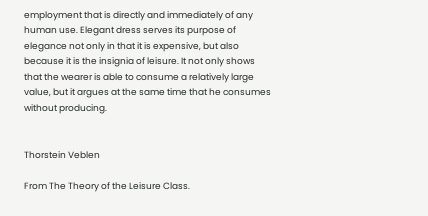employment that is directly and immediately of any human use. Elegant dress serves its purpose of elegance not only in that it is expensive, but also because it is the insignia of leisure. It not only shows that the wearer is able to consume a relatively large value, but it argues at the same time that he consumes without producing.


Thorstein Veblen

From The Theory of the Leisure Class.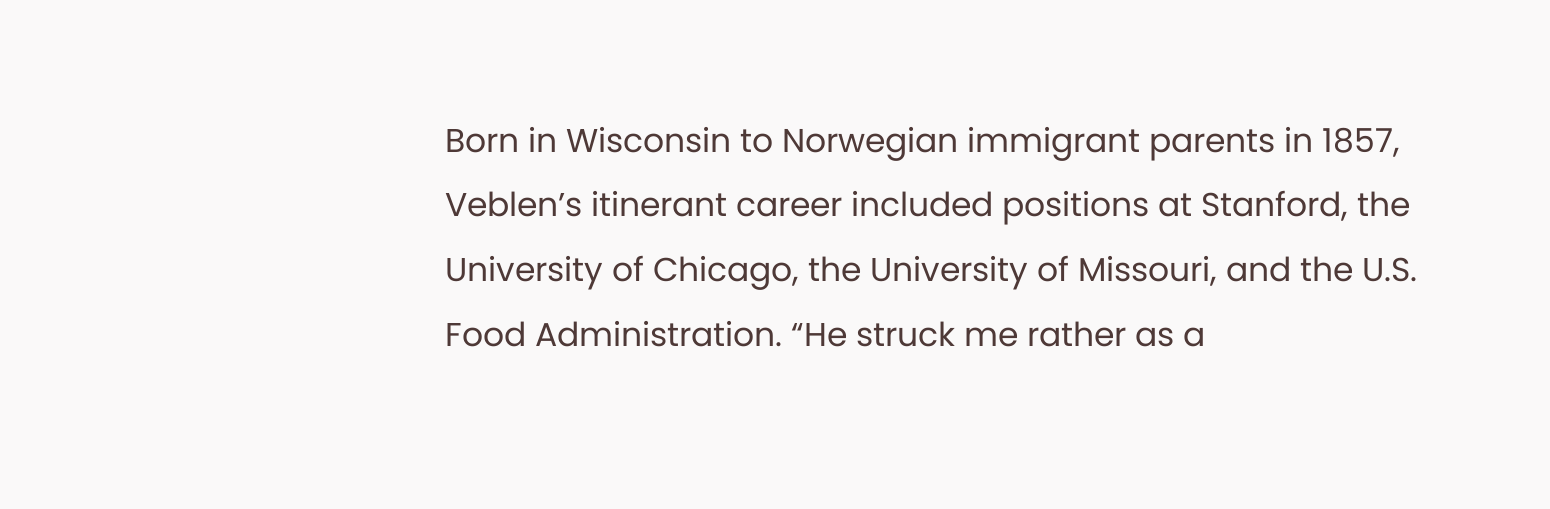Born in Wisconsin to Norwegian immigrant parents in 1857, Veblen’s itinerant career included positions at Stanford, the University of Chicago, the University of Missouri, and the U.S. Food Administration. “He struck me rather as a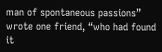man of spontaneous passions” wrote one friend, “who had found it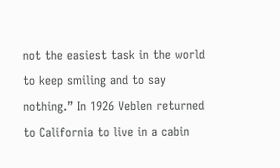not the easiest task in the world to keep smiling and to say nothing.” In 1926 Veblen returned to California to live in a cabin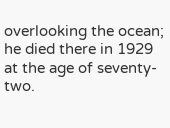overlooking the ocean; he died there in 1929 at the age of seventy-two.